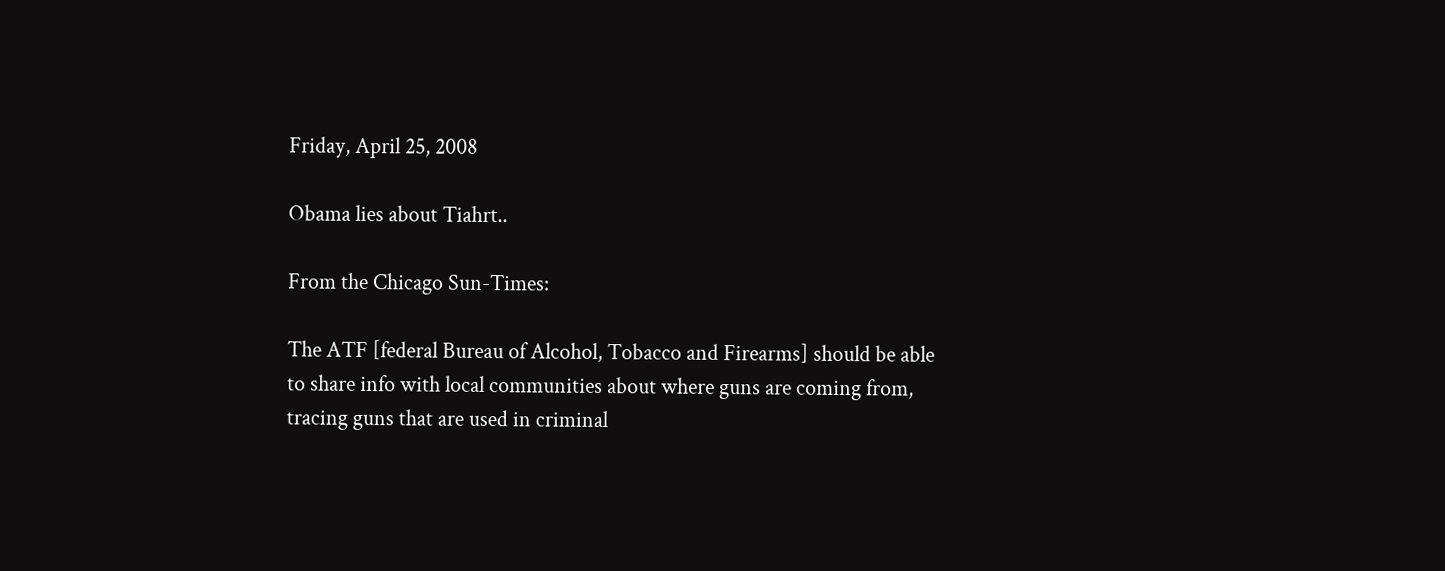Friday, April 25, 2008

Obama lies about Tiahrt..

From the Chicago Sun-Times:

The ATF [federal Bureau of Alcohol, Tobacco and Firearms] should be able to share info with local communities about where guns are coming from, tracing guns that are used in criminal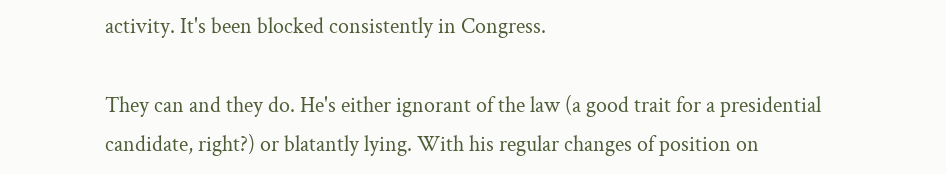activity. It's been blocked consistently in Congress.

They can and they do. He's either ignorant of the law (a good trait for a presidential candidate, right?) or blatantly lying. With his regular changes of position on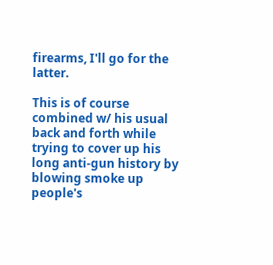firearms, I'll go for the latter.

This is of course combined w/ his usual back and forth while trying to cover up his long anti-gun history by blowing smoke up people's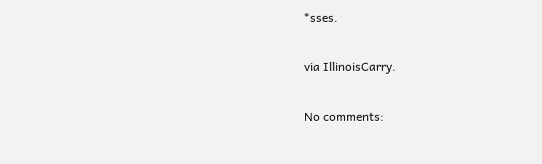*sses.

via IllinoisCarry.

No comments: